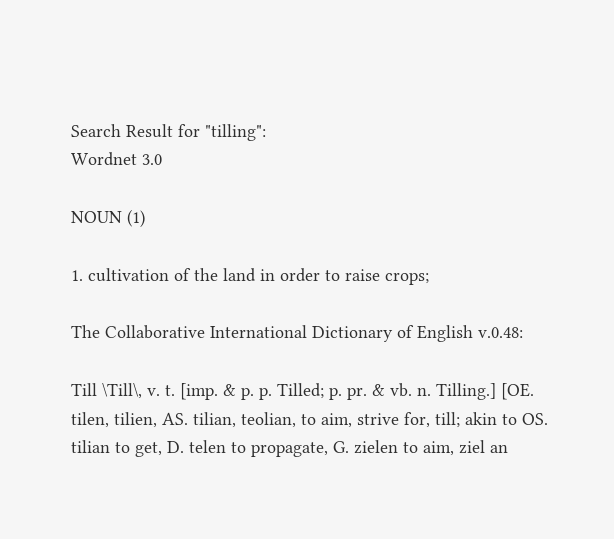Search Result for "tilling":
Wordnet 3.0

NOUN (1)

1. cultivation of the land in order to raise crops;

The Collaborative International Dictionary of English v.0.48:

Till \Till\, v. t. [imp. & p. p. Tilled; p. pr. & vb. n. Tilling.] [OE. tilen, tilien, AS. tilian, teolian, to aim, strive for, till; akin to OS. tilian to get, D. telen to propagate, G. zielen to aim, ziel an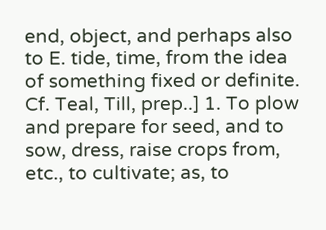end, object, and perhaps also to E. tide, time, from the idea of something fixed or definite. Cf. Teal, Till, prep..] 1. To plow and prepare for seed, and to sow, dress, raise crops from, etc., to cultivate; as, to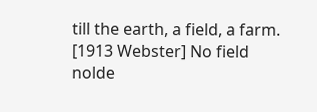till the earth, a field, a farm. [1913 Webster] No field nolde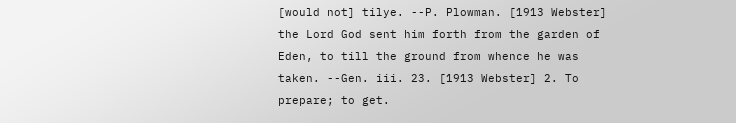[would not] tilye. --P. Plowman. [1913 Webster] the Lord God sent him forth from the garden of Eden, to till the ground from whence he was taken. --Gen. iii. 23. [1913 Webster] 2. To prepare; to get.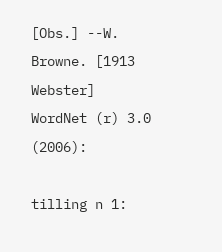[Obs.] --W. Browne. [1913 Webster]
WordNet (r) 3.0 (2006):

tilling n 1: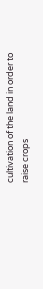cultivation of the land in order to raise crops